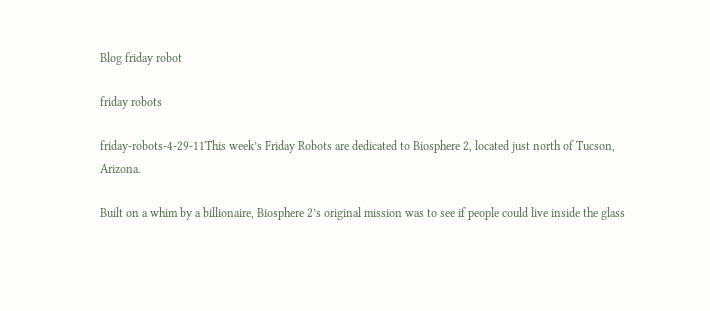Blog friday robot

friday robots

friday-robots-4-29-11This week’s Friday Robots are dedicated to Biosphere 2, located just north of Tucson, Arizona.

Built on a whim by a billionaire, Biosphere 2’s original mission was to see if people could live inside the glass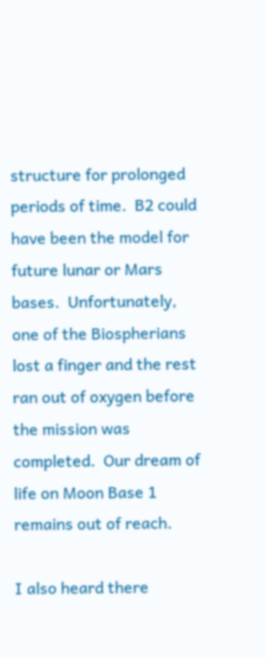structure for prolonged periods of time.  B2 could have been the model for future lunar or Mars bases.  Unfortunately, one of the Biospherians lost a finger and the rest ran out of oxygen before the mission was completed.  Our dream of life on Moon Base 1 remains out of reach.

I also heard there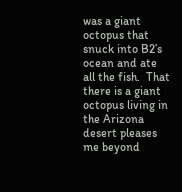was a giant octopus that snuck into B2’s ocean and ate all the fish.  That there is a giant octopus living in the Arizona desert pleases me beyond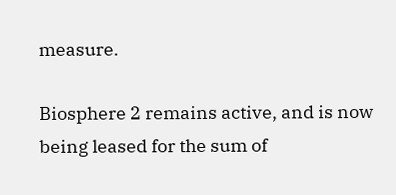measure.

Biosphere 2 remains active, and is now being leased for the sum of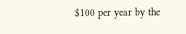$100 per year by the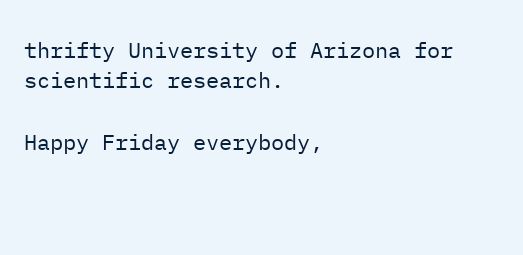thrifty University of Arizona for scientific research.

Happy Friday everybody,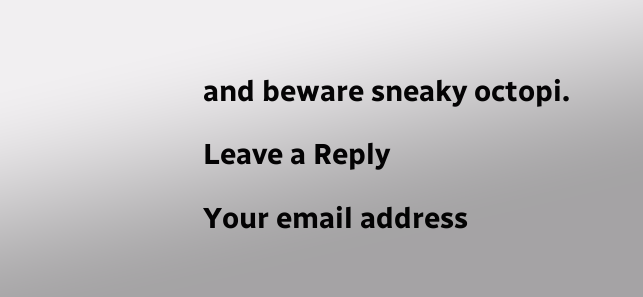and beware sneaky octopi.

Leave a Reply

Your email address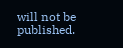will not be published.